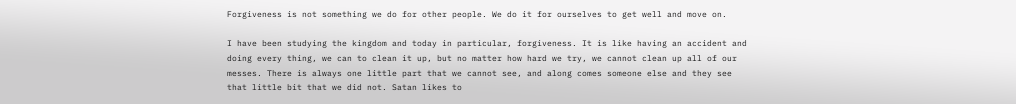Forgiveness is not something we do for other people. We do it for ourselves to get well and move on.

I have been studying the kingdom and today in particular, forgiveness. It is like having an accident and doing every thing, we can to clean it up, but no matter how hard we try, we cannot clean up all of our messes. There is always one little part that we cannot see, and along comes someone else and they see that little bit that we did not. Satan likes to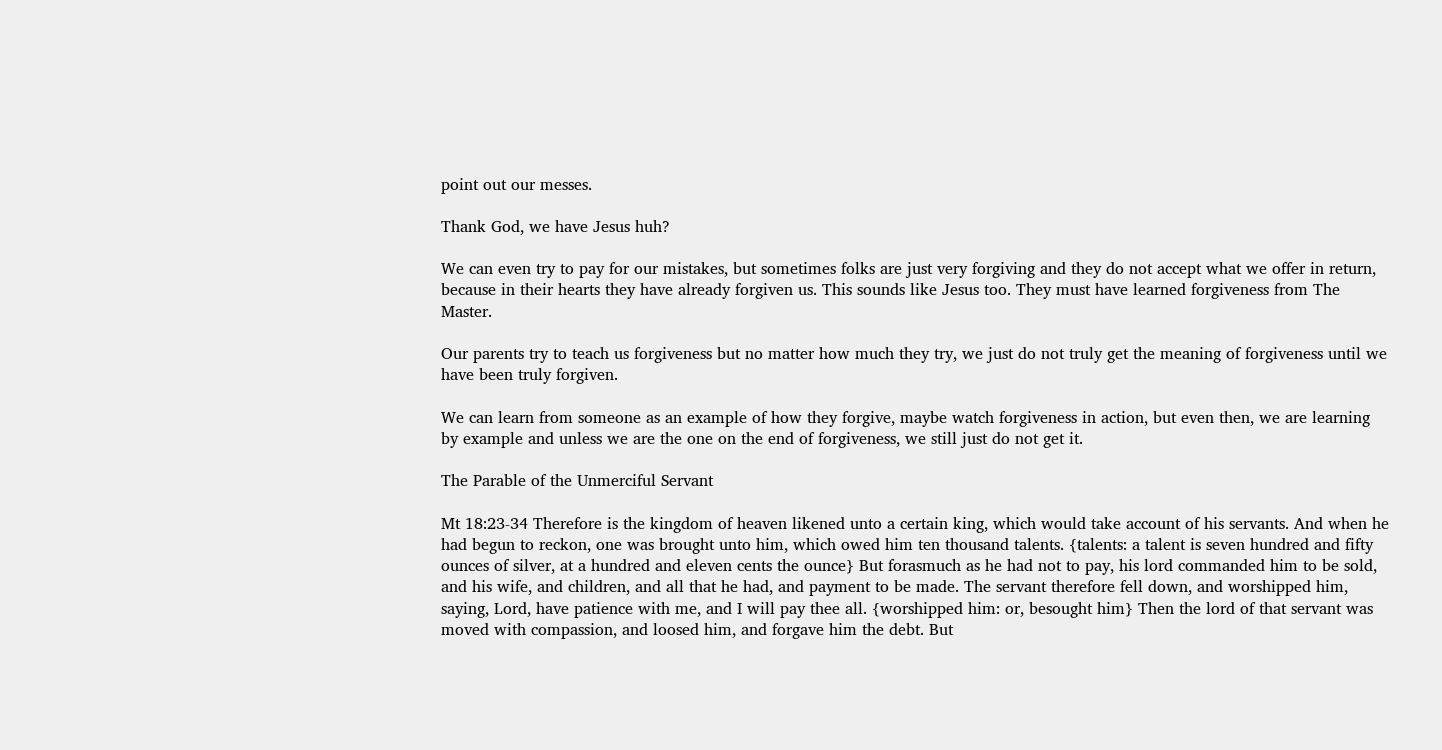point out our messes.

Thank God, we have Jesus huh?

We can even try to pay for our mistakes, but sometimes folks are just very forgiving and they do not accept what we offer in return, because in their hearts they have already forgiven us. This sounds like Jesus too. They must have learned forgiveness from The Master.

Our parents try to teach us forgiveness but no matter how much they try, we just do not truly get the meaning of forgiveness until we have been truly forgiven.

We can learn from someone as an example of how they forgive, maybe watch forgiveness in action, but even then, we are learning by example and unless we are the one on the end of forgiveness, we still just do not get it.

The Parable of the Unmerciful Servant

Mt 18:23-34 Therefore is the kingdom of heaven likened unto a certain king, which would take account of his servants. And when he had begun to reckon, one was brought unto him, which owed him ten thousand talents. {talents: a talent is seven hundred and fifty ounces of silver, at a hundred and eleven cents the ounce} But forasmuch as he had not to pay, his lord commanded him to be sold, and his wife, and children, and all that he had, and payment to be made. The servant therefore fell down, and worshipped him, saying, Lord, have patience with me, and I will pay thee all. {worshipped him: or, besought him} Then the lord of that servant was moved with compassion, and loosed him, and forgave him the debt. But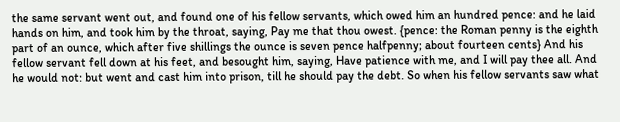the same servant went out, and found one of his fellow servants, which owed him an hundred pence: and he laid hands on him, and took him by the throat, saying, Pay me that thou owest. {pence: the Roman penny is the eighth part of an ounce, which after five shillings the ounce is seven pence halfpenny; about fourteen cents} And his fellow servant fell down at his feet, and besought him, saying, Have patience with me, and I will pay thee all. And he would not: but went and cast him into prison, till he should pay the debt. So when his fellow servants saw what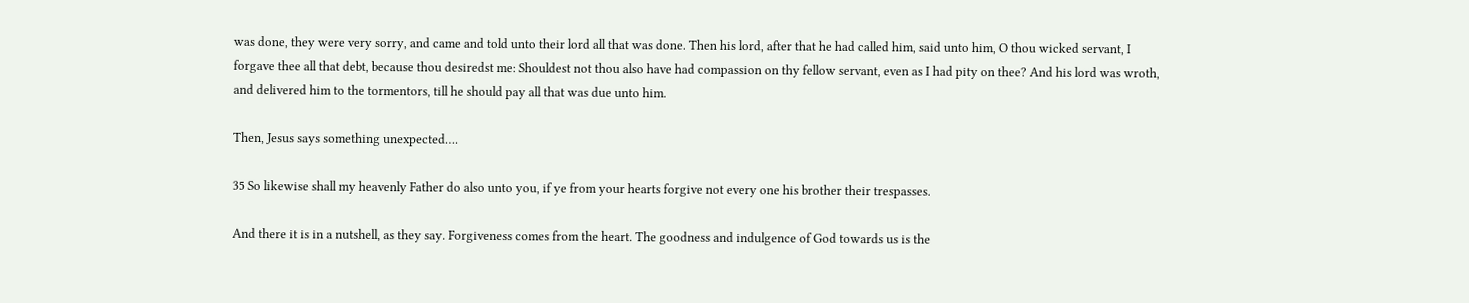was done, they were very sorry, and came and told unto their lord all that was done. Then his lord, after that he had called him, said unto him, O thou wicked servant, I forgave thee all that debt, because thou desiredst me: Shouldest not thou also have had compassion on thy fellow servant, even as I had pity on thee? And his lord was wroth, and delivered him to the tormentors, till he should pay all that was due unto him.

Then, Jesus says something unexpected….

35 So likewise shall my heavenly Father do also unto you, if ye from your hearts forgive not every one his brother their trespasses.

And there it is in a nutshell, as they say. Forgiveness comes from the heart. The goodness and indulgence of God towards us is the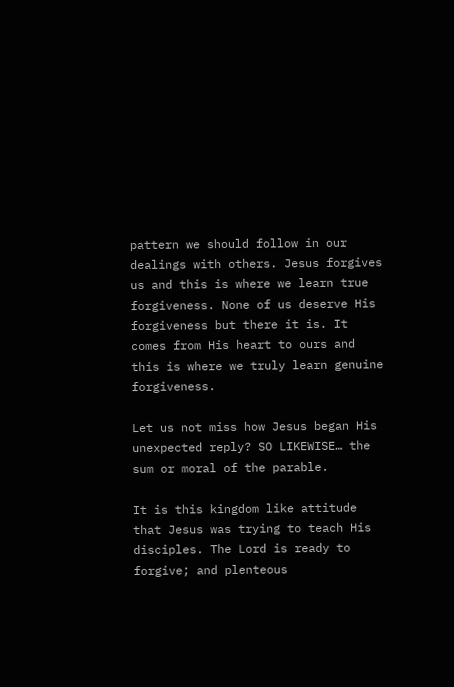pattern we should follow in our dealings with others. Jesus forgives us and this is where we learn true forgiveness. None of us deserve His forgiveness but there it is. It comes from His heart to ours and this is where we truly learn genuine forgiveness.

Let us not miss how Jesus began His unexpected reply? SO LIKEWISE… the sum or moral of the parable.

It is this kingdom like attitude that Jesus was trying to teach His disciples. The Lord is ready to forgive; and plenteous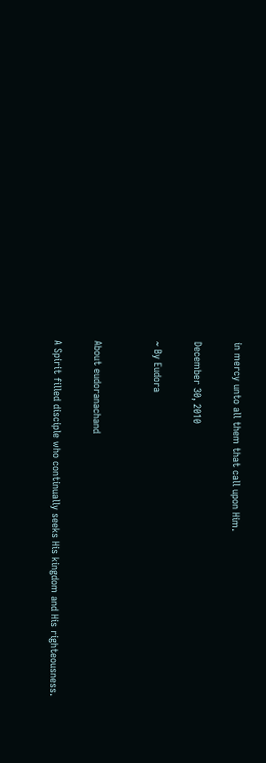in mercy unto all them that call upon Him.

December 30, 2010

~ By Eudora


About eudoranachand

A Spirit filled disciple who continually seeks His kingdom and His righteousness.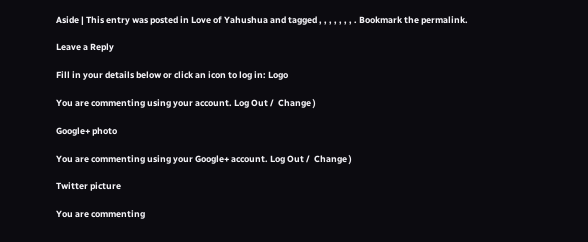Aside | This entry was posted in Love of Yahushua and tagged , , , , , , , . Bookmark the permalink.

Leave a Reply

Fill in your details below or click an icon to log in: Logo

You are commenting using your account. Log Out /  Change )

Google+ photo

You are commenting using your Google+ account. Log Out /  Change )

Twitter picture

You are commenting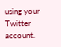using your Twitter account.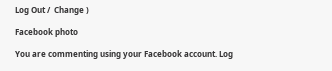Log Out /  Change )

Facebook photo

You are commenting using your Facebook account. Log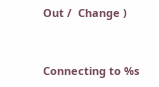Out /  Change )


Connecting to %s